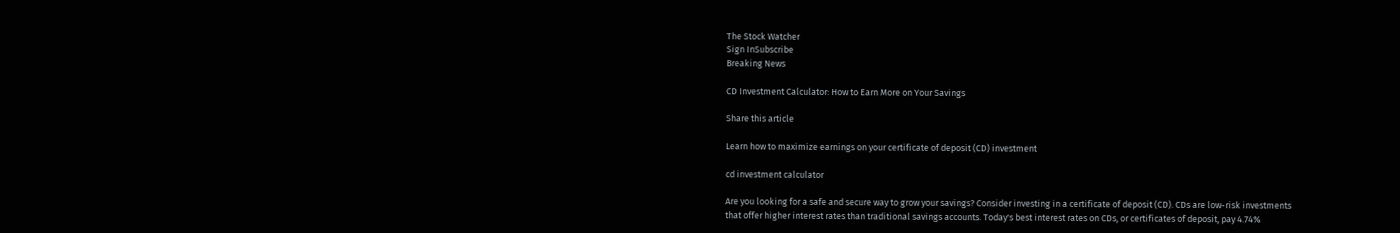The Stock Watcher
Sign InSubscribe
Breaking News

CD Investment Calculator: How to Earn More on Your Savings

Share this article

Learn how to maximize earnings on your certificate of deposit (CD) investment

cd investment calculator

Are you looking for a safe and secure way to grow your savings? Consider investing in a certificate of deposit (CD). CDs are low-risk investments that offer higher interest rates than traditional savings accounts. Today's best interest rates on CDs, or certificates of deposit, pay 4.74%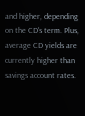and higher, depending on the CD's term. Plus, average CD yields are currently higher than savings account rates.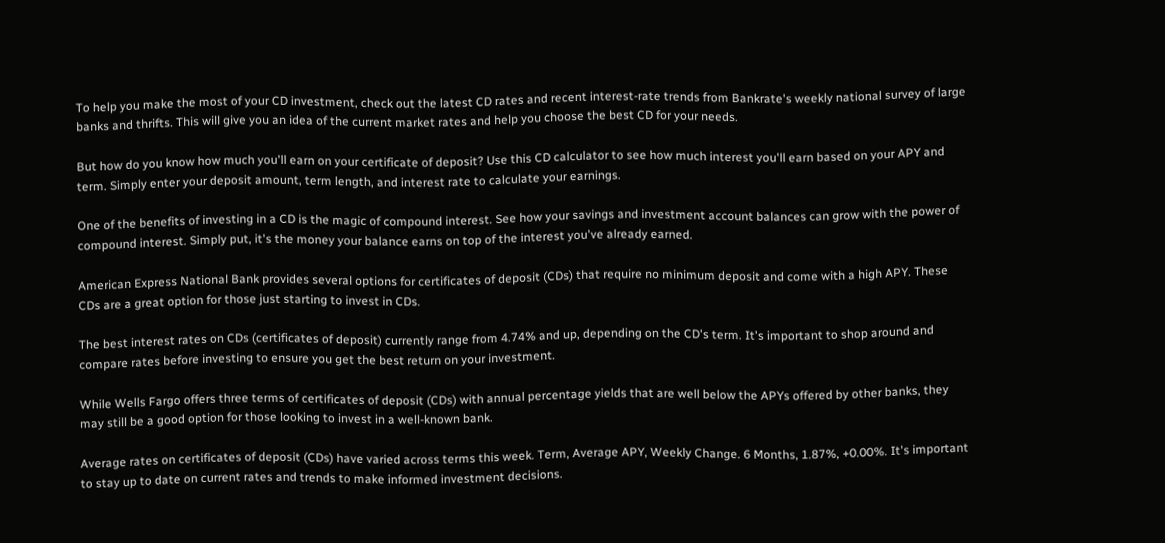To help you make the most of your CD investment, check out the latest CD rates and recent interest-rate trends from Bankrate's weekly national survey of large banks and thrifts. This will give you an idea of the current market rates and help you choose the best CD for your needs.

But how do you know how much you'll earn on your certificate of deposit? Use this CD calculator to see how much interest you'll earn based on your APY and term. Simply enter your deposit amount, term length, and interest rate to calculate your earnings.

One of the benefits of investing in a CD is the magic of compound interest. See how your savings and investment account balances can grow with the power of compound interest. Simply put, it's the money your balance earns on top of the interest you've already earned.

American Express National Bank provides several options for certificates of deposit (CDs) that require no minimum deposit and come with a high APY. These CDs are a great option for those just starting to invest in CDs.

The best interest rates on CDs (certificates of deposit) currently range from 4.74% and up, depending on the CD's term. It's important to shop around and compare rates before investing to ensure you get the best return on your investment.

While Wells Fargo offers three terms of certificates of deposit (CDs) with annual percentage yields that are well below the APYs offered by other banks, they may still be a good option for those looking to invest in a well-known bank.

Average rates on certificates of deposit (CDs) have varied across terms this week. Term, Average APY, Weekly Change. 6 Months, 1.87%, +0.00%. It's important to stay up to date on current rates and trends to make informed investment decisions.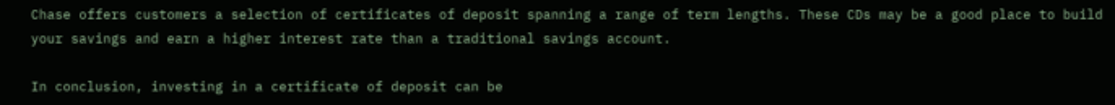Chase offers customers a selection of certificates of deposit spanning a range of term lengths. These CDs may be a good place to build your savings and earn a higher interest rate than a traditional savings account.

In conclusion, investing in a certificate of deposit can be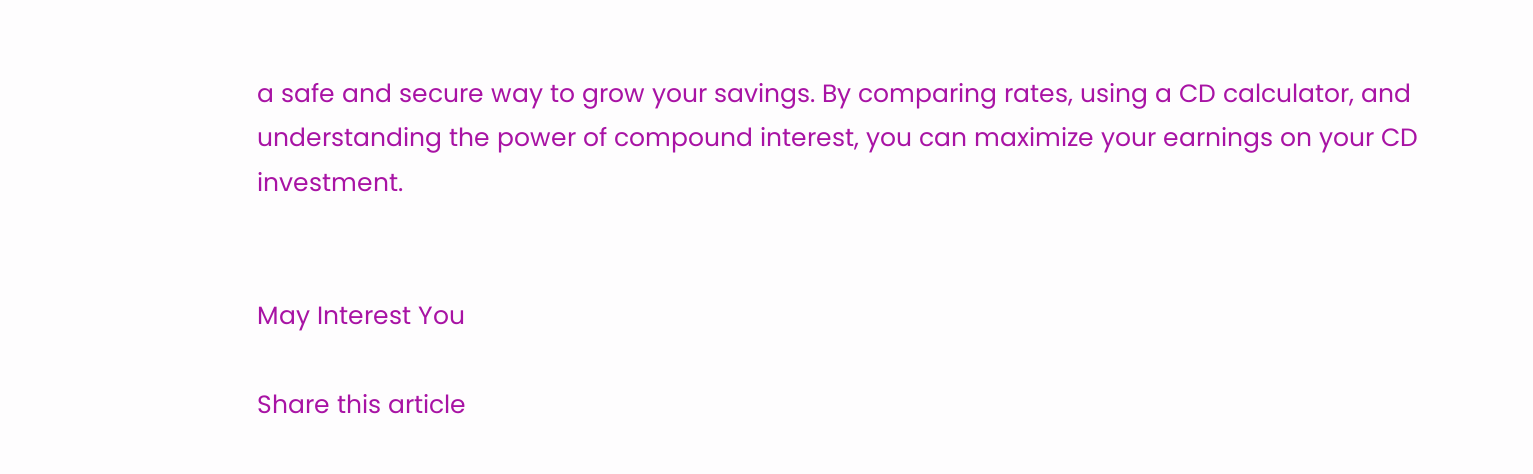a safe and secure way to grow your savings. By comparing rates, using a CD calculator, and understanding the power of compound interest, you can maximize your earnings on your CD investment.


May Interest You

Share this article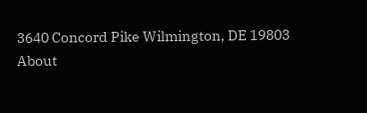3640 Concord Pike Wilmington, DE 19803
About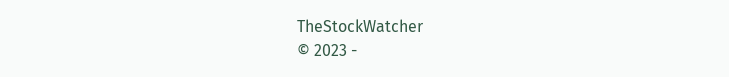TheStockWatcher
© 2023 -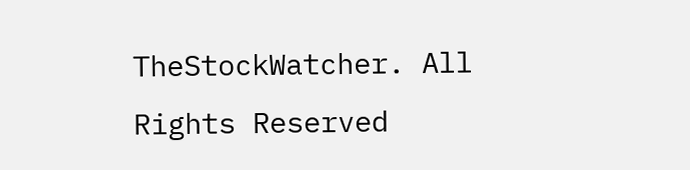TheStockWatcher. All Rights Reserved